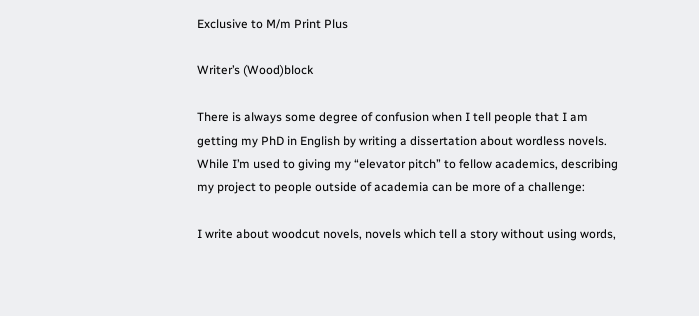Exclusive to M/m Print Plus

Writer’s (Wood)block

There is always some degree of confusion when I tell people that I am getting my PhD in English by writing a dissertation about wordless novels. While I’m used to giving my “elevator pitch” to fellow academics, describing my project to people outside of academia can be more of a challenge:

I write about woodcut novels, novels which tell a story without using words,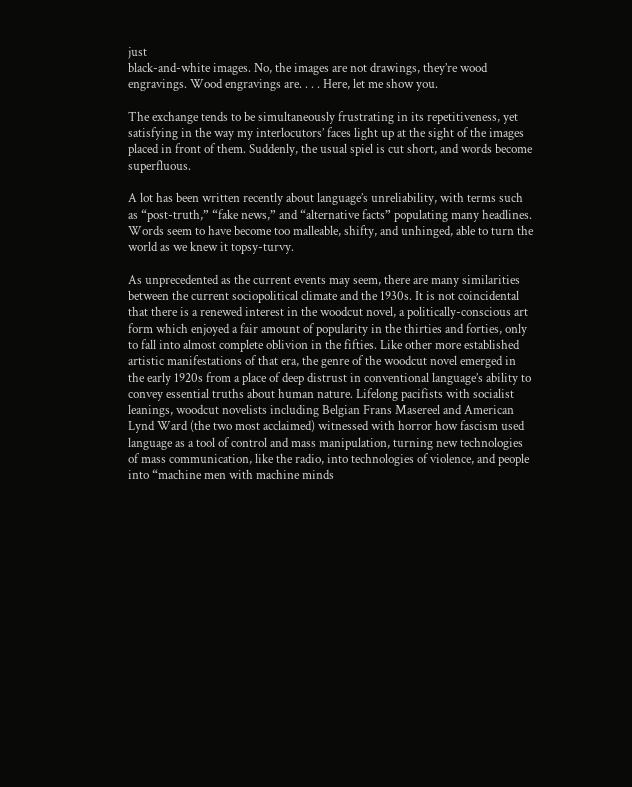just
black-and-white images. No, the images are not drawings, they’re wood
engravings. Wood engravings are. . . . Here, let me show you.

The exchange tends to be simultaneously frustrating in its repetitiveness, yet satisfying in the way my interlocutors’ faces light up at the sight of the images placed in front of them. Suddenly, the usual spiel is cut short, and words become superfluous.

A lot has been written recently about language’s unreliability, with terms such as “post-truth,” “fake news,” and “alternative facts” populating many headlines. Words seem to have become too malleable, shifty, and unhinged, able to turn the world as we knew it topsy-turvy.

As unprecedented as the current events may seem, there are many similarities between the current sociopolitical climate and the 1930s. It is not coincidental that there is a renewed interest in the woodcut novel, a politically-conscious art form which enjoyed a fair amount of popularity in the thirties and forties, only to fall into almost complete oblivion in the fifties. Like other more established artistic manifestations of that era, the genre of the woodcut novel emerged in the early 1920s from a place of deep distrust in conventional language’s ability to convey essential truths about human nature. Lifelong pacifists with socialist leanings, woodcut novelists including Belgian Frans Masereel and American Lynd Ward (the two most acclaimed) witnessed with horror how fascism used language as a tool of control and mass manipulation, turning new technologies of mass communication, like the radio, into technologies of violence, and people into “machine men with machine minds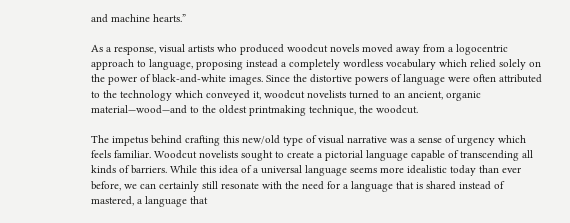and machine hearts.”

As a response, visual artists who produced woodcut novels moved away from a logocentric approach to language, proposing instead a completely wordless vocabulary which relied solely on the power of black-and-white images. Since the distortive powers of language were often attributed to the technology which conveyed it, woodcut novelists turned to an ancient, organic material—wood—and to the oldest printmaking technique, the woodcut.

The impetus behind crafting this new/old type of visual narrative was a sense of urgency which feels familiar. Woodcut novelists sought to create a pictorial language capable of transcending all kinds of barriers. While this idea of a universal language seems more idealistic today than ever before, we can certainly still resonate with the need for a language that is shared instead of mastered, a language that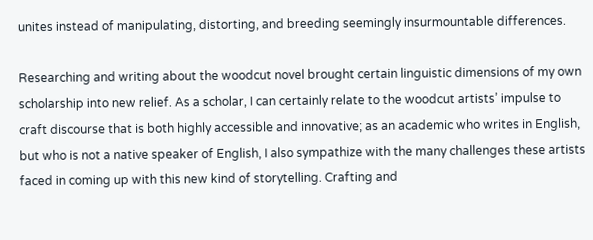unites instead of manipulating, distorting, and breeding seemingly insurmountable differences.

Researching and writing about the woodcut novel brought certain linguistic dimensions of my own scholarship into new relief. As a scholar, I can certainly relate to the woodcut artists’ impulse to craft discourse that is both highly accessible and innovative; as an academic who writes in English, but who is not a native speaker of English, I also sympathize with the many challenges these artists faced in coming up with this new kind of storytelling. Crafting and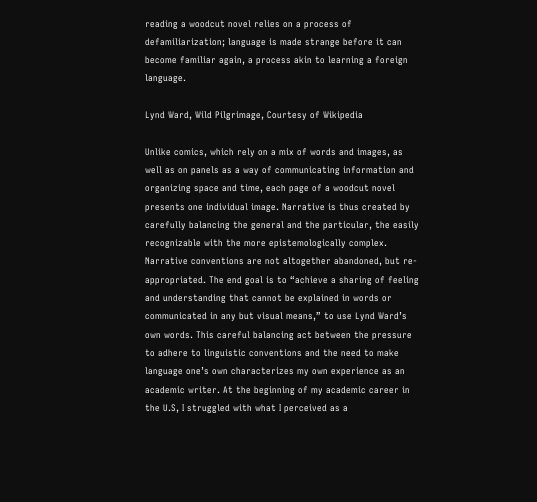reading a woodcut novel relies on a process of defamiliarization; language is made strange before it can become familiar again, a process akin to learning a foreign language.

Lynd Ward, Wild Pilgrimage, Courtesy of Wikipedia

Unlike comics, which rely on a mix of words and images, as well as on panels as a way of communicating information and organizing space and time, each page of a woodcut novel presents one individual image. Narrative is thus created by carefully balancing the general and the particular, the easily recognizable with the more epistemologically complex. Narrative conventions are not altogether abandoned, but re-appropriated. The end goal is to “achieve a sharing of feeling and understanding that cannot be explained in words or communicated in any but visual means,” to use Lynd Ward’s own words. This careful balancing act between the pressure to adhere to linguistic conventions and the need to make language one’s own characterizes my own experience as an academic writer. At the beginning of my academic career in the U.S, I struggled with what I perceived as a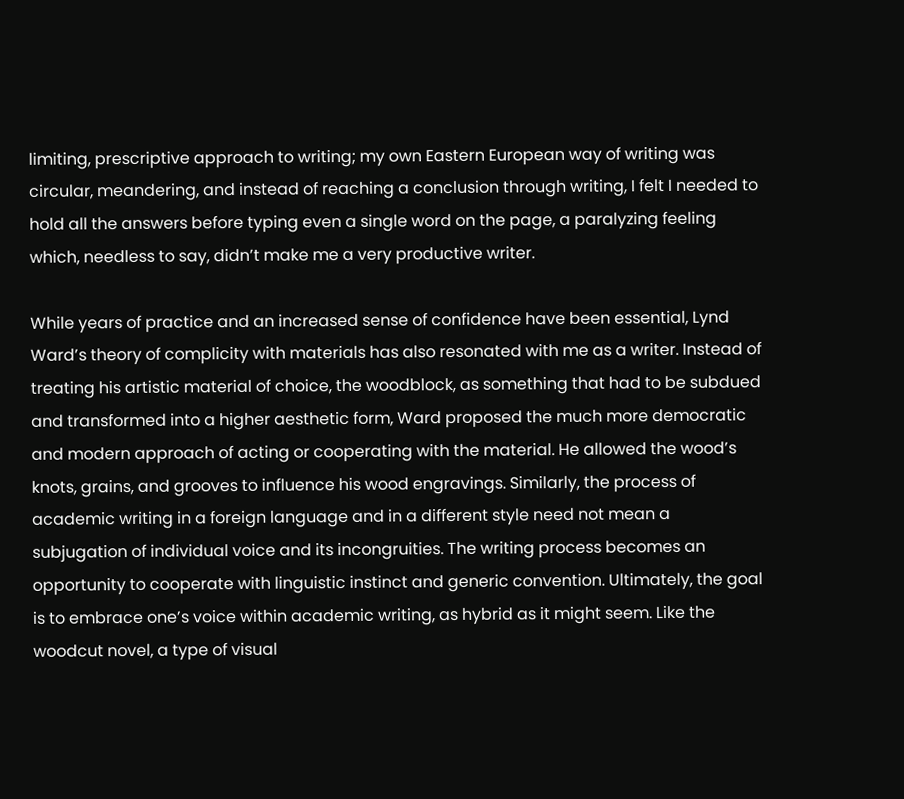limiting, prescriptive approach to writing; my own Eastern European way of writing was circular, meandering, and instead of reaching a conclusion through writing, I felt I needed to hold all the answers before typing even a single word on the page, a paralyzing feeling which, needless to say, didn’t make me a very productive writer.

While years of practice and an increased sense of confidence have been essential, Lynd Ward’s theory of complicity with materials has also resonated with me as a writer. Instead of treating his artistic material of choice, the woodblock, as something that had to be subdued and transformed into a higher aesthetic form, Ward proposed the much more democratic and modern approach of acting or cooperating with the material. He allowed the wood’s knots, grains, and grooves to influence his wood engravings. Similarly, the process of academic writing in a foreign language and in a different style need not mean a subjugation of individual voice and its incongruities. The writing process becomes an opportunity to cooperate with linguistic instinct and generic convention. Ultimately, the goal is to embrace one’s voice within academic writing, as hybrid as it might seem. Like the woodcut novel, a type of visual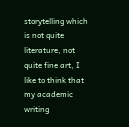storytelling which is not quite literature, not quite fine art, I like to think that my academic writing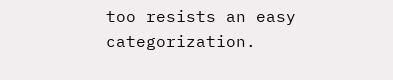too resists an easy categorization.